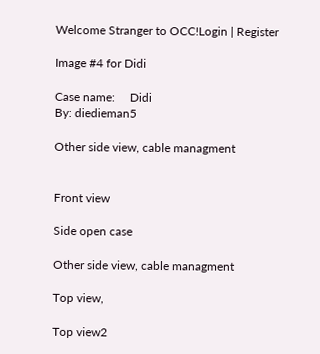Welcome Stranger to OCC!Login | Register

Image #4 for Didi

Case name:     Didi
By: diedieman5

Other side view, cable managment


Front view

Side open case

Other side view, cable managment

Top view,

Top view2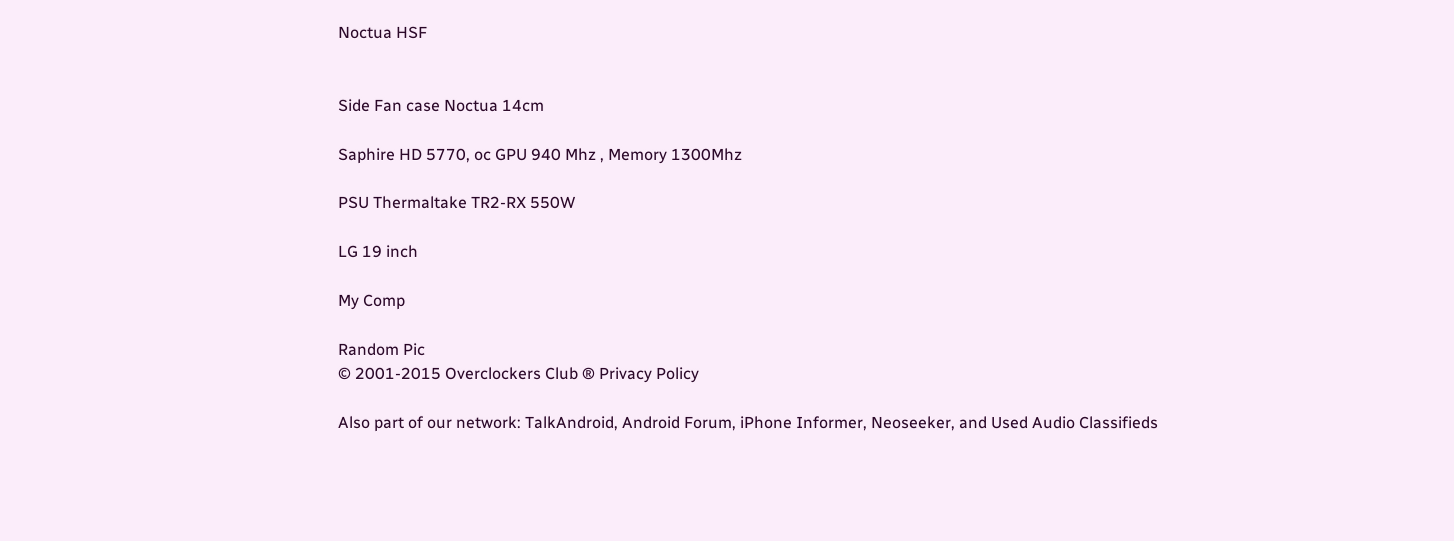Noctua HSF


Side Fan case Noctua 14cm

Saphire HD 5770, oc GPU 940 Mhz , Memory 1300Mhz

PSU Thermaltake TR2-RX 550W

LG 19 inch

My Comp

Random Pic
© 2001-2015 Overclockers Club ® Privacy Policy

Also part of our network: TalkAndroid, Android Forum, iPhone Informer, Neoseeker, and Used Audio Classifieds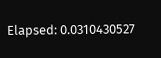Elapsed: 0.0310430527